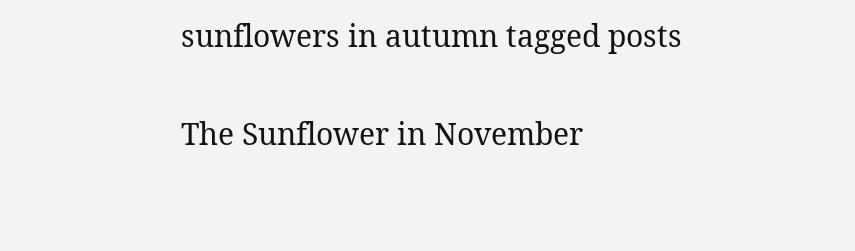sunflowers in autumn tagged posts

The Sunflower in November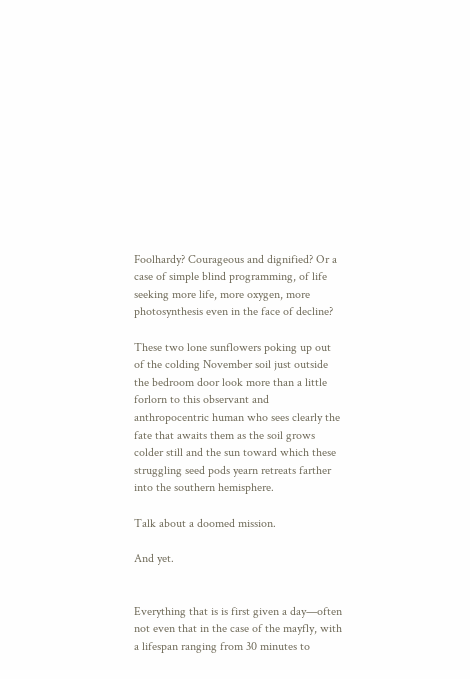Foolhardy? Courageous and dignified? Or a case of simple blind programming, of life seeking more life, more oxygen, more photosynthesis even in the face of decline?

These two lone sunflowers poking up out of the colding November soil just outside the bedroom door look more than a little forlorn to this observant and anthropocentric human who sees clearly the fate that awaits them as the soil grows colder still and the sun toward which these struggling seed pods yearn retreats farther into the southern hemisphere.

Talk about a doomed mission.

And yet.


Everything that is is first given a day—often not even that in the case of the mayfly, with a lifespan ranging from 30 minutes to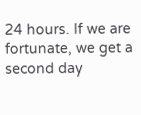24 hours. If we are fortunate, we get a second day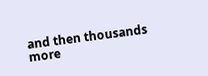and then thousands more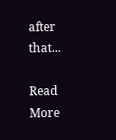after that...

Read More